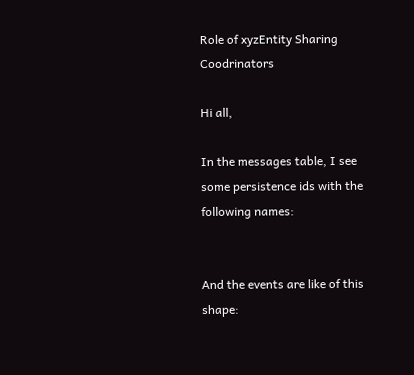Role of xyzEntity Sharing Coodrinators

Hi all,

In the messages table, I see some persistence ids with the following names:


And the events are like of this shape: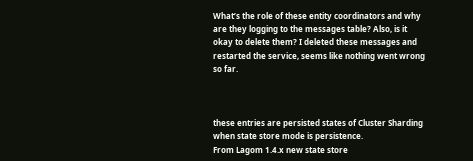What’s the role of these entity coordinators and why are they logging to the messages table? Also, is it okay to delete them? I deleted these messages and restarted the service, seems like nothing went wrong so far.



these entries are persisted states of Cluster Sharding when state store mode is persistence.
From Lagom 1.4.x new state store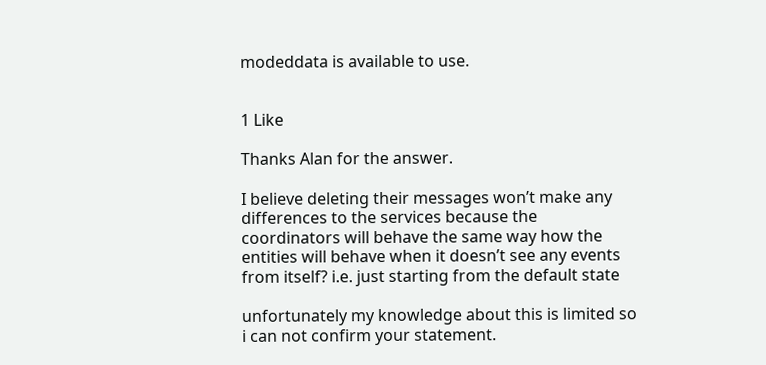modeddata is available to use.


1 Like

Thanks Alan for the answer.

I believe deleting their messages won’t make any differences to the services because the coordinators will behave the same way how the entities will behave when it doesn’t see any events from itself? i.e. just starting from the default state

unfortunately my knowledge about this is limited so i can not confirm your statement.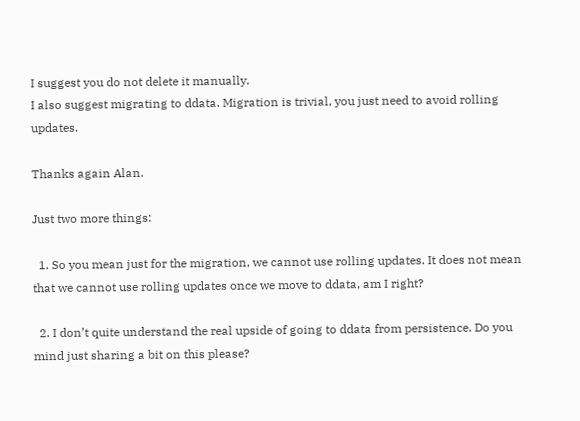I suggest you do not delete it manually.
I also suggest migrating to ddata. Migration is trivial, you just need to avoid rolling updates.

Thanks again Alan.

Just two more things:

  1. So you mean just for the migration, we cannot use rolling updates. It does not mean that we cannot use rolling updates once we move to ddata, am I right?

  2. I don’t quite understand the real upside of going to ddata from persistence. Do you mind just sharing a bit on this please?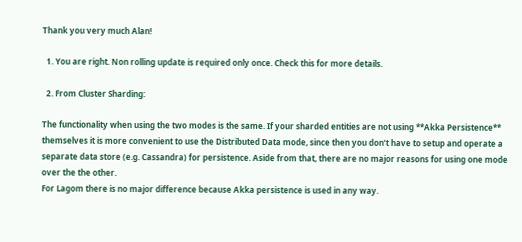Thank you very much Alan!

  1. You are right. Non rolling update is required only once. Check this for more details.

  2. From Cluster Sharding:

The functionality when using the two modes is the same. If your sharded entities are not using **Akka Persistence** themselves it is more convenient to use the Distributed Data mode, since then you don’t have to setup and operate a separate data store (e.g. Cassandra) for persistence. Aside from that, there are no major reasons for using one mode over the the other.
For Lagom there is no major difference because Akka persistence is used in any way.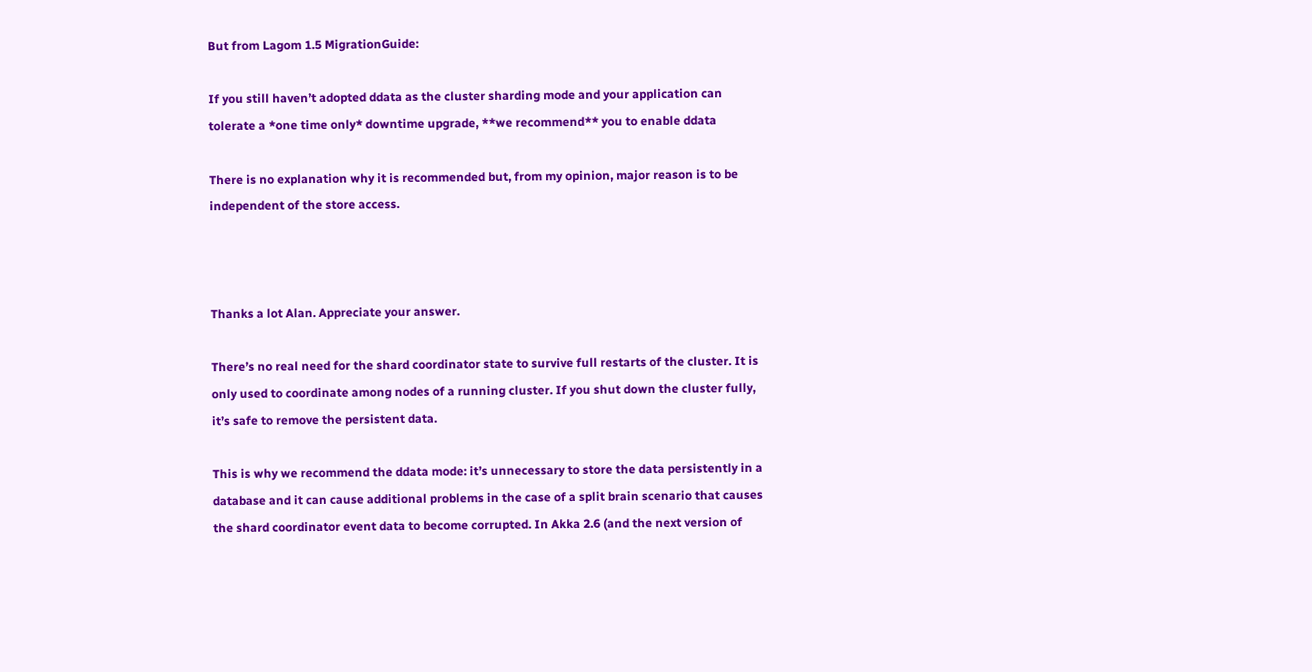But from Lagom 1.5 MigrationGuide:

If you still haven’t adopted ddata as the cluster sharding mode and your application can tolerate a *one time only* downtime upgrade, **we recommend** you to enable ddata

There is no explanation why it is recommended but, from my opinion, major reason is to be independent of the store access.



Thanks a lot Alan. Appreciate your answer.

There’s no real need for the shard coordinator state to survive full restarts of the cluster. It is only used to coordinate among nodes of a running cluster. If you shut down the cluster fully, it’s safe to remove the persistent data.

This is why we recommend the ddata mode: it’s unnecessary to store the data persistently in a database and it can cause additional problems in the case of a split brain scenario that causes the shard coordinator event data to become corrupted. In Akka 2.6 (and the next version of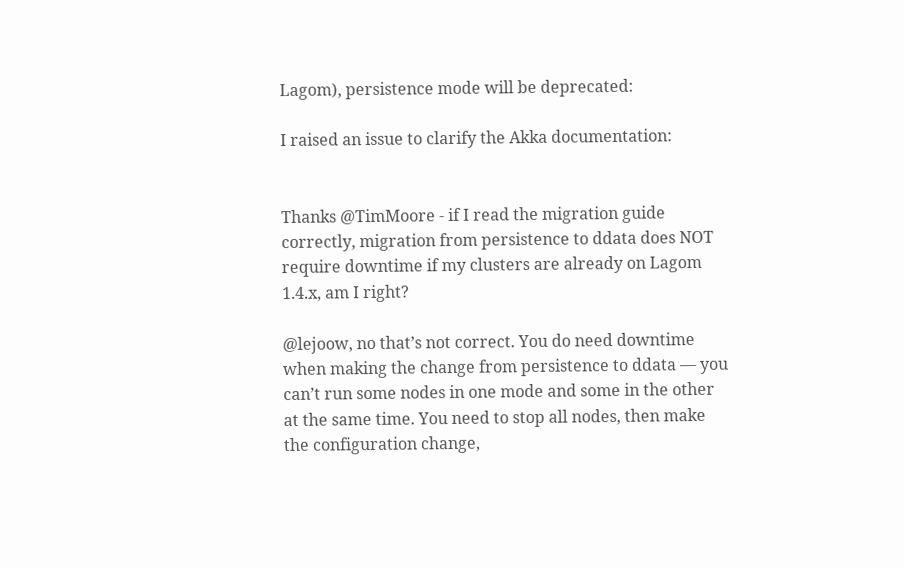Lagom), persistence mode will be deprecated:

I raised an issue to clarify the Akka documentation:


Thanks @TimMoore - if I read the migration guide correctly, migration from persistence to ddata does NOT require downtime if my clusters are already on Lagom 1.4.x, am I right?

@lejoow, no that’s not correct. You do need downtime when making the change from persistence to ddata — you can’t run some nodes in one mode and some in the other at the same time. You need to stop all nodes, then make the configuration change,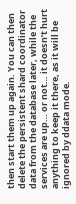then start them up again. You can then delete the persistent shard coordinator data from the database later, while the services are up… or not… it doesn’t hurt anything to keep it there, as it will be ignored by ddata mode.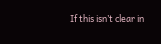If this isn’t clear in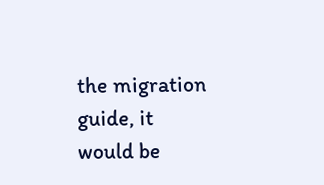the migration guide, it would be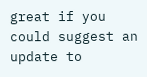great if you could suggest an update to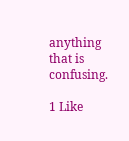anything that is confusing.

1 Like